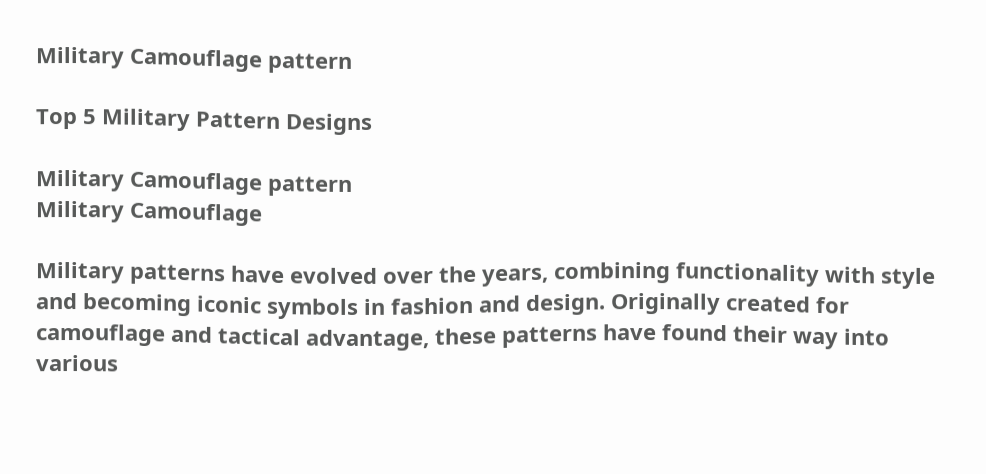Military Camouflage pattern

Top 5 Military Pattern Designs

Military Camouflage pattern
Military Camouflage

Military patterns have evolved over the years, combining functionality with style and becoming iconic symbols in fashion and design. Originally created for camouflage and tactical advantage, these patterns have found their way into various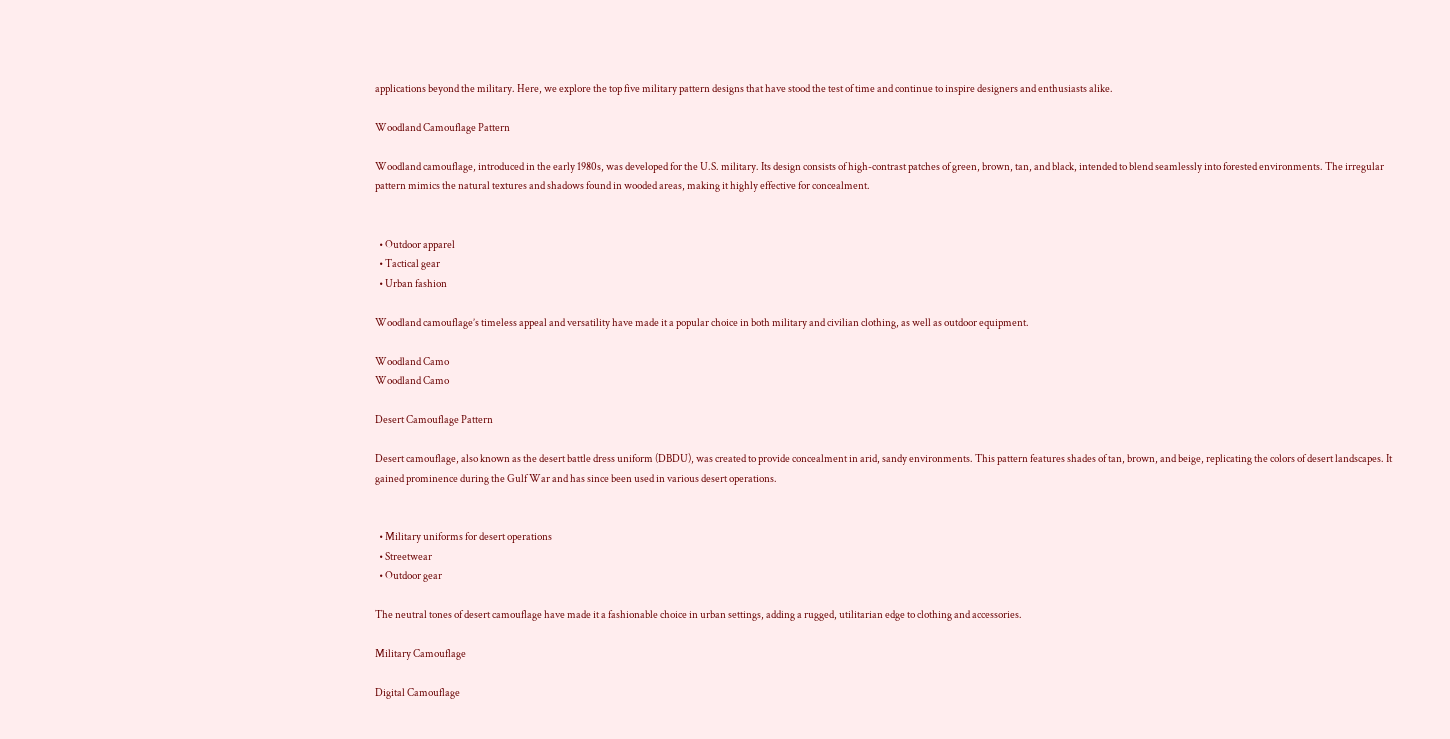applications beyond the military. Here, we explore the top five military pattern designs that have stood the test of time and continue to inspire designers and enthusiasts alike.

Woodland Camouflage Pattern

Woodland camouflage, introduced in the early 1980s, was developed for the U.S. military. Its design consists of high-contrast patches of green, brown, tan, and black, intended to blend seamlessly into forested environments. The irregular pattern mimics the natural textures and shadows found in wooded areas, making it highly effective for concealment.


  • Outdoor apparel
  • Tactical gear
  • Urban fashion

Woodland camouflage’s timeless appeal and versatility have made it a popular choice in both military and civilian clothing, as well as outdoor equipment.

Woodland Camo
Woodland Camo

Desert Camouflage Pattern

Desert camouflage, also known as the desert battle dress uniform (DBDU), was created to provide concealment in arid, sandy environments. This pattern features shades of tan, brown, and beige, replicating the colors of desert landscapes. It gained prominence during the Gulf War and has since been used in various desert operations.


  • Military uniforms for desert operations
  • Streetwear
  • Outdoor gear

The neutral tones of desert camouflage have made it a fashionable choice in urban settings, adding a rugged, utilitarian edge to clothing and accessories.

Military Camouflage

Digital Camouflage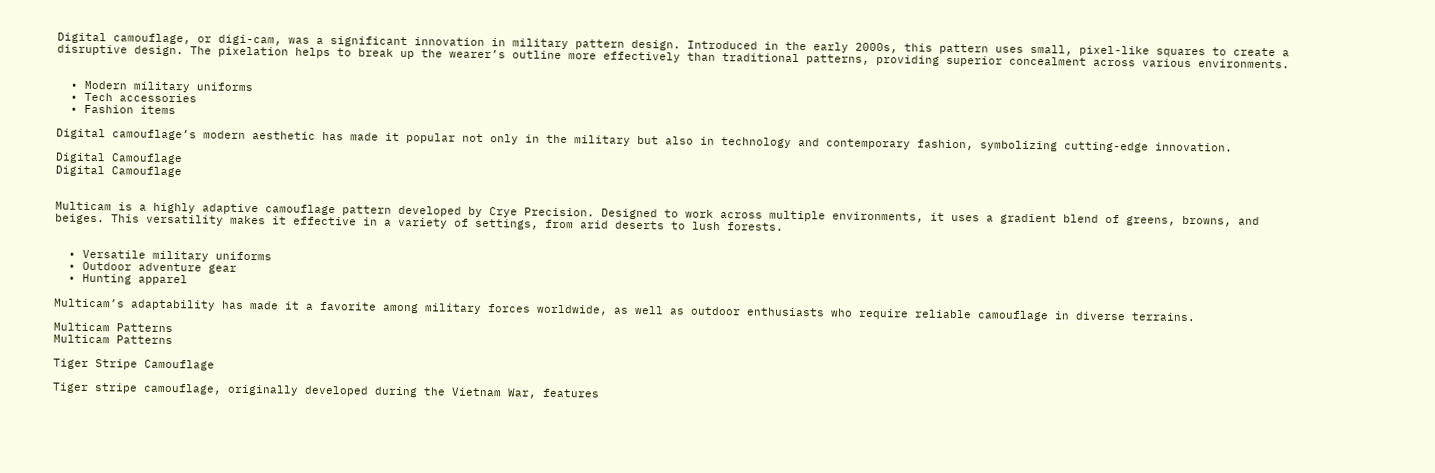Digital camouflage, or digi-cam, was a significant innovation in military pattern design. Introduced in the early 2000s, this pattern uses small, pixel-like squares to create a disruptive design. The pixelation helps to break up the wearer’s outline more effectively than traditional patterns, providing superior concealment across various environments.


  • Modern military uniforms
  • Tech accessories
  • Fashion items

Digital camouflage’s modern aesthetic has made it popular not only in the military but also in technology and contemporary fashion, symbolizing cutting-edge innovation.

Digital Camouflage
Digital Camouflage


Multicam is a highly adaptive camouflage pattern developed by Crye Precision. Designed to work across multiple environments, it uses a gradient blend of greens, browns, and beiges. This versatility makes it effective in a variety of settings, from arid deserts to lush forests.


  • Versatile military uniforms
  • Outdoor adventure gear
  • Hunting apparel

Multicam’s adaptability has made it a favorite among military forces worldwide, as well as outdoor enthusiasts who require reliable camouflage in diverse terrains.

Multicam Patterns
Multicam Patterns

Tiger Stripe Camouflage

Tiger stripe camouflage, originally developed during the Vietnam War, features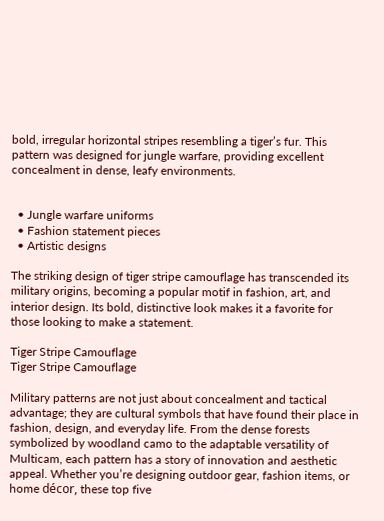bold, irregular horizontal stripes resembling a tiger’s fur. This pattern was designed for jungle warfare, providing excellent concealment in dense, leafy environments.


  • Jungle warfare uniforms
  • Fashion statement pieces
  • Artistic designs

The striking design of tiger stripe camouflage has transcended its military origins, becoming a popular motif in fashion, art, and interior design. Its bold, distinctive look makes it a favorite for those looking to make a statement.

Tiger Stripe Camouflage
Tiger Stripe Camouflage

Military patterns are not just about concealment and tactical advantage; they are cultural symbols that have found their place in fashion, design, and everyday life. From the dense forests symbolized by woodland camo to the adaptable versatility of Multicam, each pattern has a story of innovation and aesthetic appeal. Whether you’re designing outdoor gear, fashion items, or home décor, these top five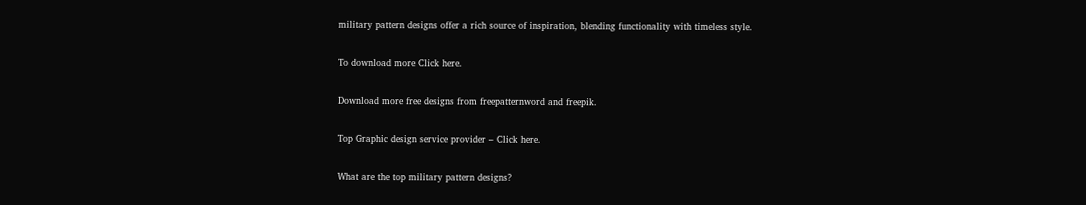military pattern designs offer a rich source of inspiration, blending functionality with timeless style.

To download more Click here.

Download more free designs from freepatternword and freepik.

Top Graphic design service provider – Click here.

What are the top military pattern designs?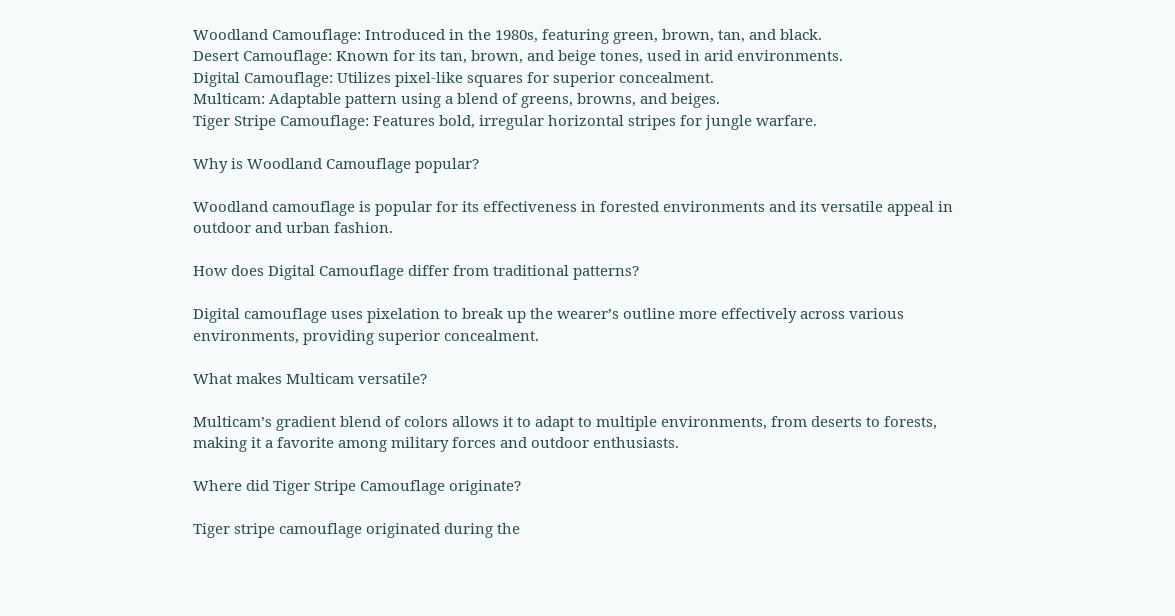Woodland Camouflage: Introduced in the 1980s, featuring green, brown, tan, and black.
Desert Camouflage: Known for its tan, brown, and beige tones, used in arid environments.
Digital Camouflage: Utilizes pixel-like squares for superior concealment.
Multicam: Adaptable pattern using a blend of greens, browns, and beiges.
Tiger Stripe Camouflage: Features bold, irregular horizontal stripes for jungle warfare.

Why is Woodland Camouflage popular?

Woodland camouflage is popular for its effectiveness in forested environments and its versatile appeal in outdoor and urban fashion.

How does Digital Camouflage differ from traditional patterns?

Digital camouflage uses pixelation to break up the wearer’s outline more effectively across various environments, providing superior concealment.

What makes Multicam versatile?

Multicam’s gradient blend of colors allows it to adapt to multiple environments, from deserts to forests, making it a favorite among military forces and outdoor enthusiasts.

Where did Tiger Stripe Camouflage originate?

Tiger stripe camouflage originated during the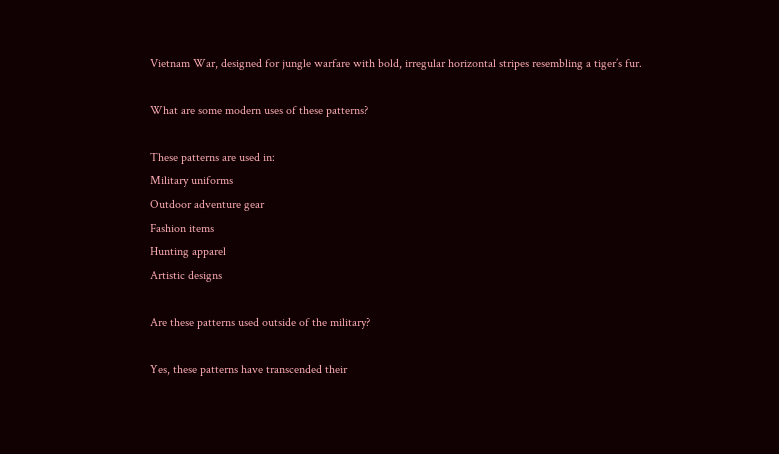Vietnam War, designed for jungle warfare with bold, irregular horizontal stripes resembling a tiger’s fur.

What are some modern uses of these patterns?

These patterns are used in:
Military uniforms
Outdoor adventure gear
Fashion items
Hunting apparel
Artistic designs

Are these patterns used outside of the military?

Yes, these patterns have transcended their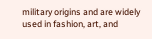military origins and are widely used in fashion, art, and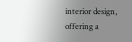interior design, offering a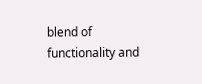blend of functionality and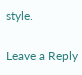style.

Leave a Reply